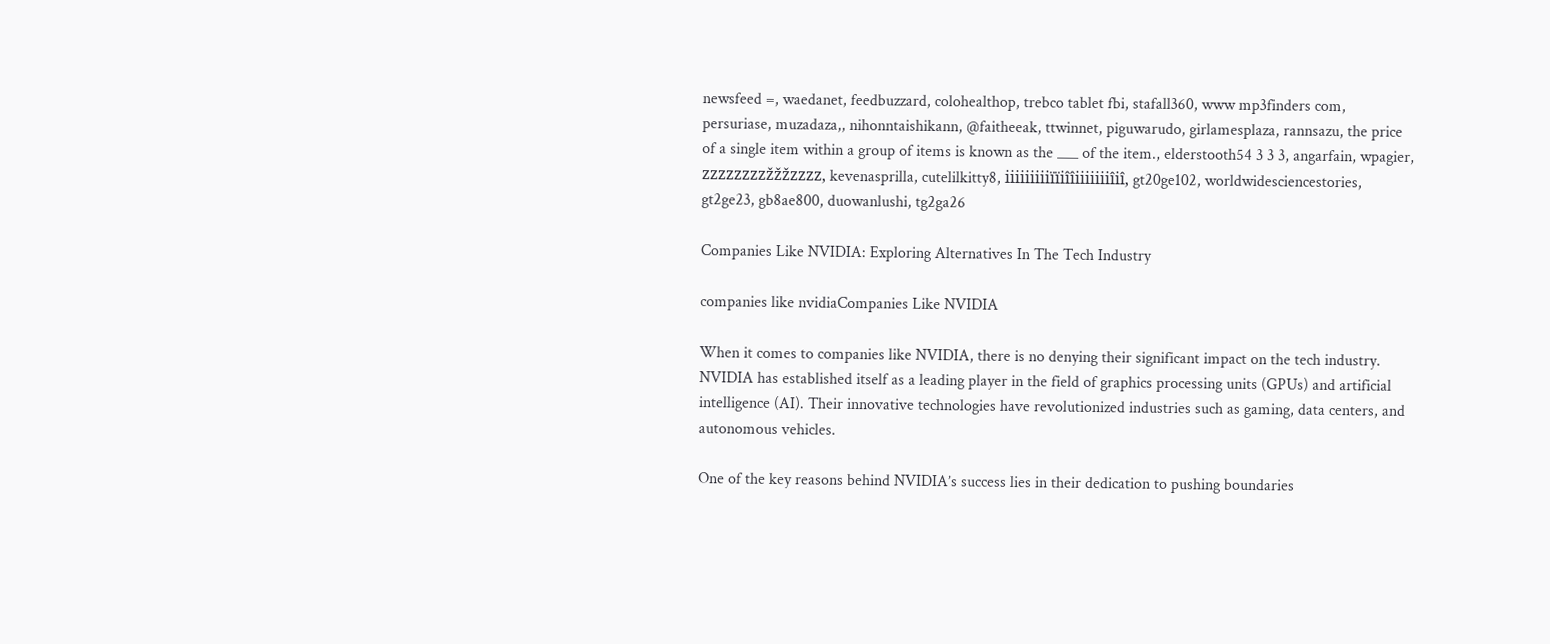newsfeed =, waedanet, feedbuzzard, colohealthop, trebco tablet fbi, stafall360, www mp3finders com, persuriase, muzadaza,, nihonntaishikann, @faitheeak, ttwinnet, piguwarudo, girlamesplaza, rannsazu, the price of a single item within a group of items is known as the ___ of the item., elderstooth54 3 3 3, angarfain, wpagier, zzzzzzzzžžžzzzz, kevenasprilla, cutelilkitty8, iiiiiiiiiïïiîîiiiiiiiîiî, gt20ge102, worldwidesciencestories, gt2ge23, gb8ae800, duowanlushi, tg2ga26

Companies Like NVIDIA: Exploring Alternatives In The Tech Industry

companies like nvidiaCompanies Like NVIDIA

When it comes to companies like NVIDIA, there is no denying their significant impact on the tech industry. NVIDIA has established itself as a leading player in the field of graphics processing units (GPUs) and artificial intelligence (AI). Their innovative technologies have revolutionized industries such as gaming, data centers, and autonomous vehicles.

One of the key reasons behind NVIDIA’s success lies in their dedication to pushing boundaries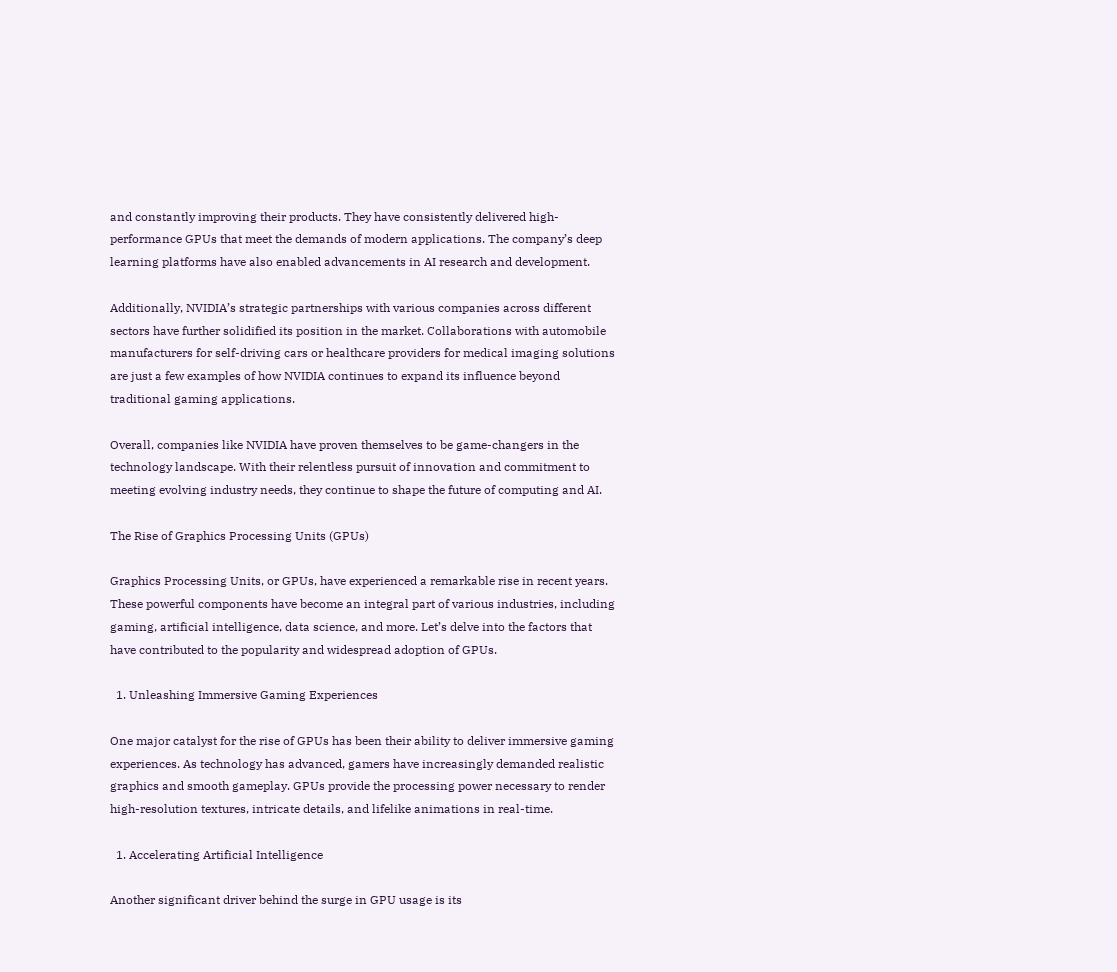and constantly improving their products. They have consistently delivered high-performance GPUs that meet the demands of modern applications. The company’s deep learning platforms have also enabled advancements in AI research and development.

Additionally, NVIDIA’s strategic partnerships with various companies across different sectors have further solidified its position in the market. Collaborations with automobile manufacturers for self-driving cars or healthcare providers for medical imaging solutions are just a few examples of how NVIDIA continues to expand its influence beyond traditional gaming applications.

Overall, companies like NVIDIA have proven themselves to be game-changers in the technology landscape. With their relentless pursuit of innovation and commitment to meeting evolving industry needs, they continue to shape the future of computing and AI.

The Rise of Graphics Processing Units (GPUs)

Graphics Processing Units, or GPUs, have experienced a remarkable rise in recent years. These powerful components have become an integral part of various industries, including gaming, artificial intelligence, data science, and more. Let’s delve into the factors that have contributed to the popularity and widespread adoption of GPUs.

  1. Unleashing Immersive Gaming Experiences

One major catalyst for the rise of GPUs has been their ability to deliver immersive gaming experiences. As technology has advanced, gamers have increasingly demanded realistic graphics and smooth gameplay. GPUs provide the processing power necessary to render high-resolution textures, intricate details, and lifelike animations in real-time.

  1. Accelerating Artificial Intelligence

Another significant driver behind the surge in GPU usage is its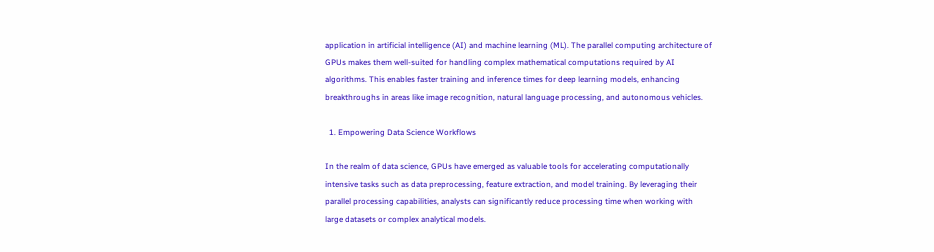application in artificial intelligence (AI) and machine learning (ML). The parallel computing architecture of GPUs makes them well-suited for handling complex mathematical computations required by AI algorithms. This enables faster training and inference times for deep learning models, enhancing breakthroughs in areas like image recognition, natural language processing, and autonomous vehicles.

  1. Empowering Data Science Workflows

In the realm of data science, GPUs have emerged as valuable tools for accelerating computationally intensive tasks such as data preprocessing, feature extraction, and model training. By leveraging their parallel processing capabilities, analysts can significantly reduce processing time when working with large datasets or complex analytical models.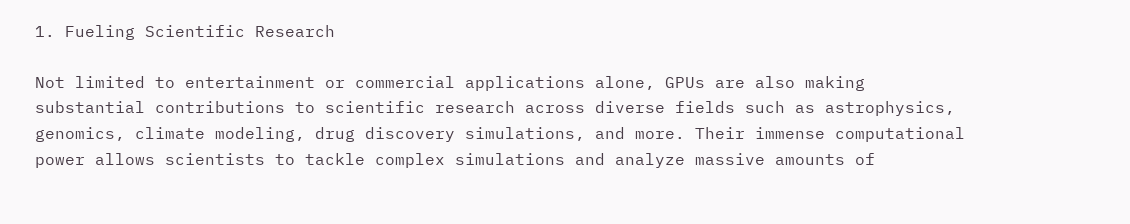1. Fueling Scientific Research

Not limited to entertainment or commercial applications alone, GPUs are also making substantial contributions to scientific research across diverse fields such as astrophysics, genomics, climate modeling, drug discovery simulations, and more. Their immense computational power allows scientists to tackle complex simulations and analyze massive amounts of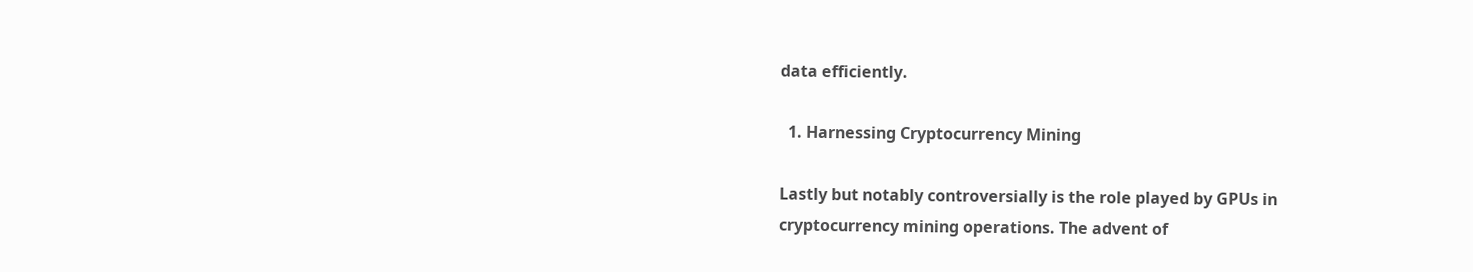data efficiently.

  1. Harnessing Cryptocurrency Mining

Lastly but notably controversially is the role played by GPUs in cryptocurrency mining operations. The advent of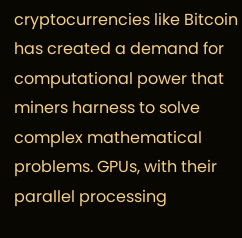cryptocurrencies like Bitcoin has created a demand for computational power that miners harness to solve complex mathematical problems. GPUs, with their parallel processing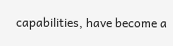capabilities, have become a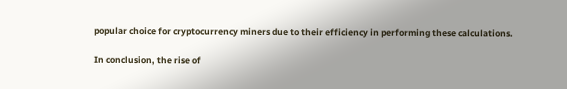popular choice for cryptocurrency miners due to their efficiency in performing these calculations.

In conclusion, the rise of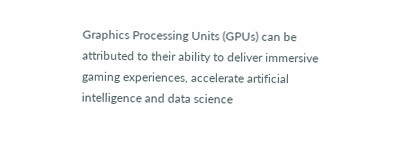Graphics Processing Units (GPUs) can be attributed to their ability to deliver immersive gaming experiences, accelerate artificial intelligence and data science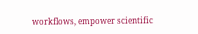workflows, empower scientific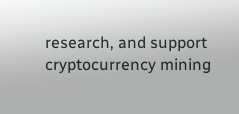research, and support cryptocurrency mining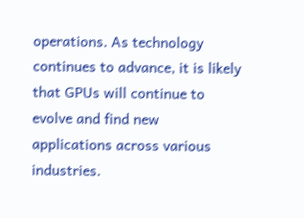operations. As technology continues to advance, it is likely that GPUs will continue to evolve and find new applications across various industries.